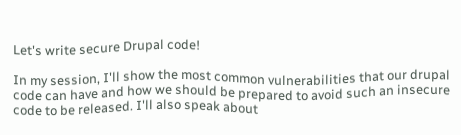Let's write secure Drupal code!

In my session, I'll show the most common vulnerabilities that our drupal code can have and how we should be prepared to avoid such an insecure code to be released. I'll also speak about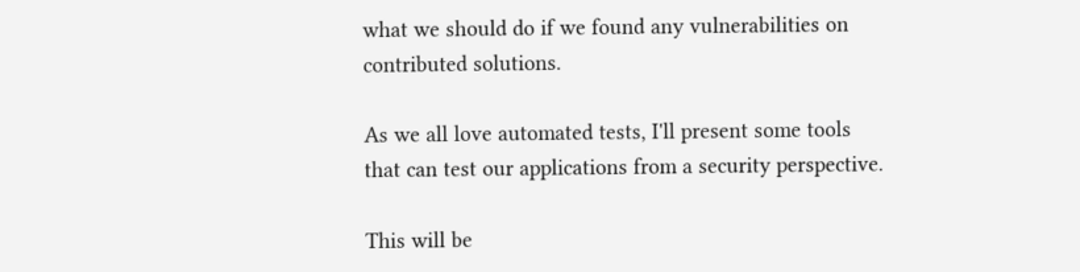what we should do if we found any vulnerabilities on contributed solutions.

As we all love automated tests, I'll present some tools that can test our applications from a security perspective.

This will be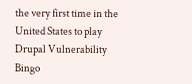the very first time in the United States to play Drupal Vulnerability Bingo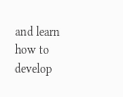and learn how to develop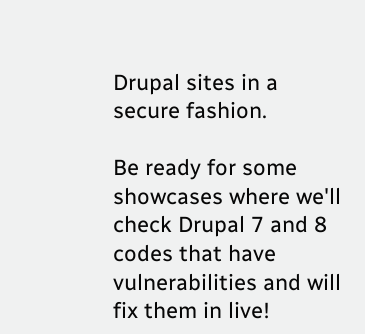Drupal sites in a secure fashion.

Be ready for some showcases where we'll check Drupal 7 and 8 codes that have vulnerabilities and will fix them in live!